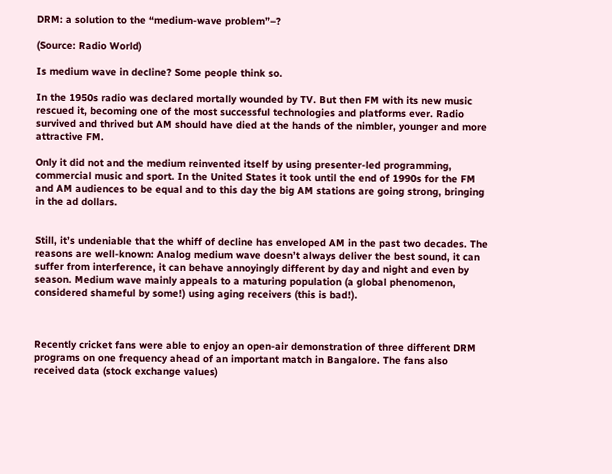DRM: a solution to the “medium-wave problem”–?

(Source: Radio World)

Is medium wave in decline? Some people think so.

In the 1950s radio was declared mortally wounded by TV. But then FM with its new music rescued it, becoming one of the most successful technologies and platforms ever. Radio survived and thrived but AM should have died at the hands of the nimbler, younger and more attractive FM.

Only it did not and the medium reinvented itself by using presenter-led programming, commercial music and sport. In the United States it took until the end of 1990s for the FM and AM audiences to be equal and to this day the big AM stations are going strong, bringing in the ad dollars.


Still, it’s undeniable that the whiff of decline has enveloped AM in the past two decades. The reasons are well-known: Analog medium wave doesn’t always deliver the best sound, it can suffer from interference, it can behave annoyingly different by day and night and even by season. Medium wave mainly appeals to a maturing population (a global phenomenon, considered shameful by some!) using aging receivers (this is bad!).



Recently cricket fans were able to enjoy an open-air demonstration of three different DRM programs on one frequency ahead of an important match in Bangalore. The fans also received data (stock exchange values)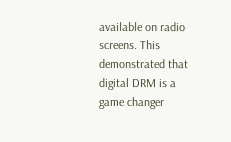available on radio screens. This demonstrated that digital DRM is a game changer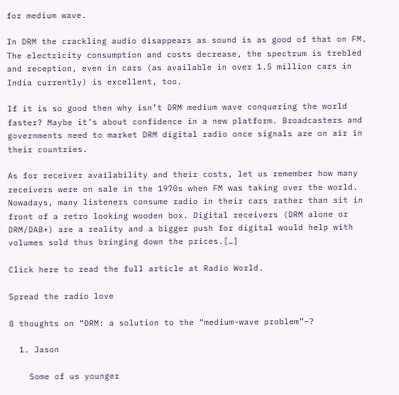for medium wave.

In DRM the crackling audio disappears as sound is as good of that on FM. The electricity consumption and costs decrease, the spectrum is trebled and reception, even in cars (as available in over 1.5 million cars in India currently) is excellent, too.

If it is so good then why isn’t DRM medium wave conquering the world faster? Maybe it’s about confidence in a new platform. Broadcasters and governments need to market DRM digital radio once signals are on air in their countries.

As for receiver availability and their costs, let us remember how many receivers were on sale in the 1970s when FM was taking over the world. Nowadays, many listeners consume radio in their cars rather than sit in front of a retro looking wooden box. Digital receivers (DRM alone or DRM/DAB+) are a reality and a bigger push for digital would help with volumes sold thus bringing down the prices.[…]

Click here to read the full article at Radio World.

Spread the radio love

8 thoughts on “DRM: a solution to the “medium-wave problem”–?

  1. Jason

    Some of us younger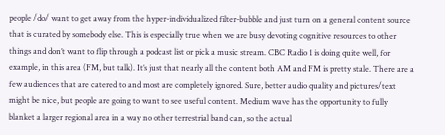people /do/ want to get away from the hyper-individualized filter-bubble and just turn on a general content source that is curated by somebody else. This is especially true when we are busy devoting cognitive resources to other things and don’t want to flip through a podcast list or pick a music stream. CBC Radio 1 is doing quite well, for example, in this area (FM, but talk). It’s just that nearly all the content both AM and FM is pretty stale. There are a few audiences that are catered to and most are completely ignored. Sure, better audio quality and pictures/text might be nice, but people are going to want to see useful content. Medium wave has the opportunity to fully blanket a larger regional area in a way no other terrestrial band can, so the actual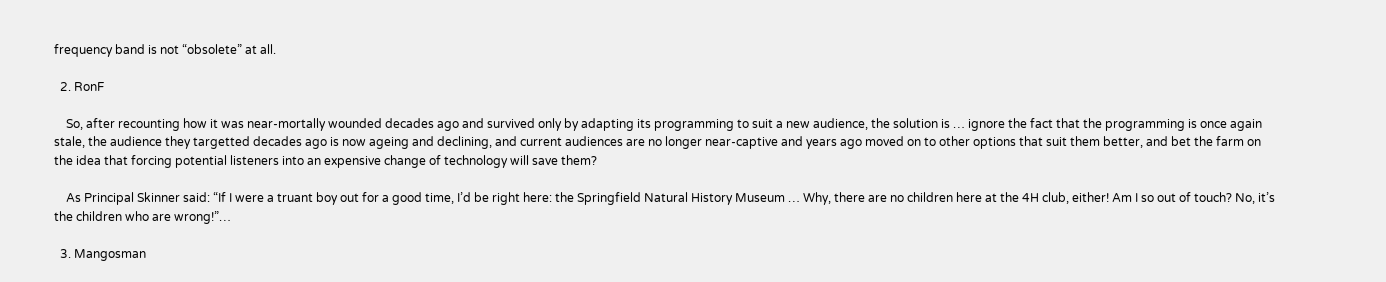frequency band is not “obsolete” at all.

  2. RonF

    So, after recounting how it was near-mortally wounded decades ago and survived only by adapting its programming to suit a new audience, the solution is … ignore the fact that the programming is once again stale, the audience they targetted decades ago is now ageing and declining, and current audiences are no longer near-captive and years ago moved on to other options that suit them better, and bet the farm on the idea that forcing potential listeners into an expensive change of technology will save them?

    As Principal Skinner said: “If I were a truant boy out for a good time, I’d be right here: the Springfield Natural History Museum … Why, there are no children here at the 4H club, either! Am I so out of touch? No, it’s the children who are wrong!”…

  3. Mangosman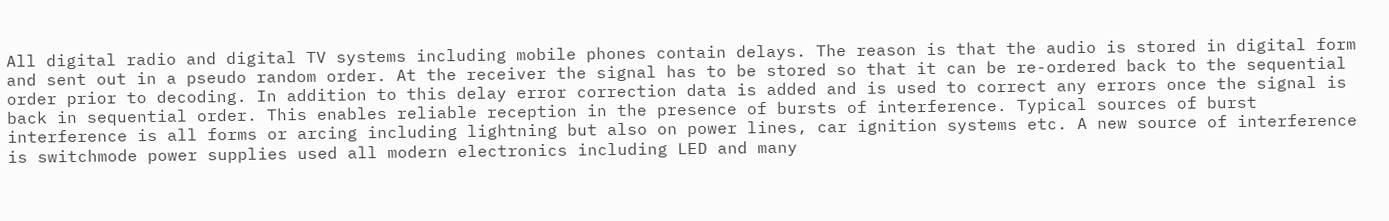All digital radio and digital TV systems including mobile phones contain delays. The reason is that the audio is stored in digital form and sent out in a pseudo random order. At the receiver the signal has to be stored so that it can be re-ordered back to the sequential order prior to decoding. In addition to this delay error correction data is added and is used to correct any errors once the signal is back in sequential order. This enables reliable reception in the presence of bursts of interference. Typical sources of burst interference is all forms or arcing including lightning but also on power lines, car ignition systems etc. A new source of interference is switchmode power supplies used all modern electronics including LED and many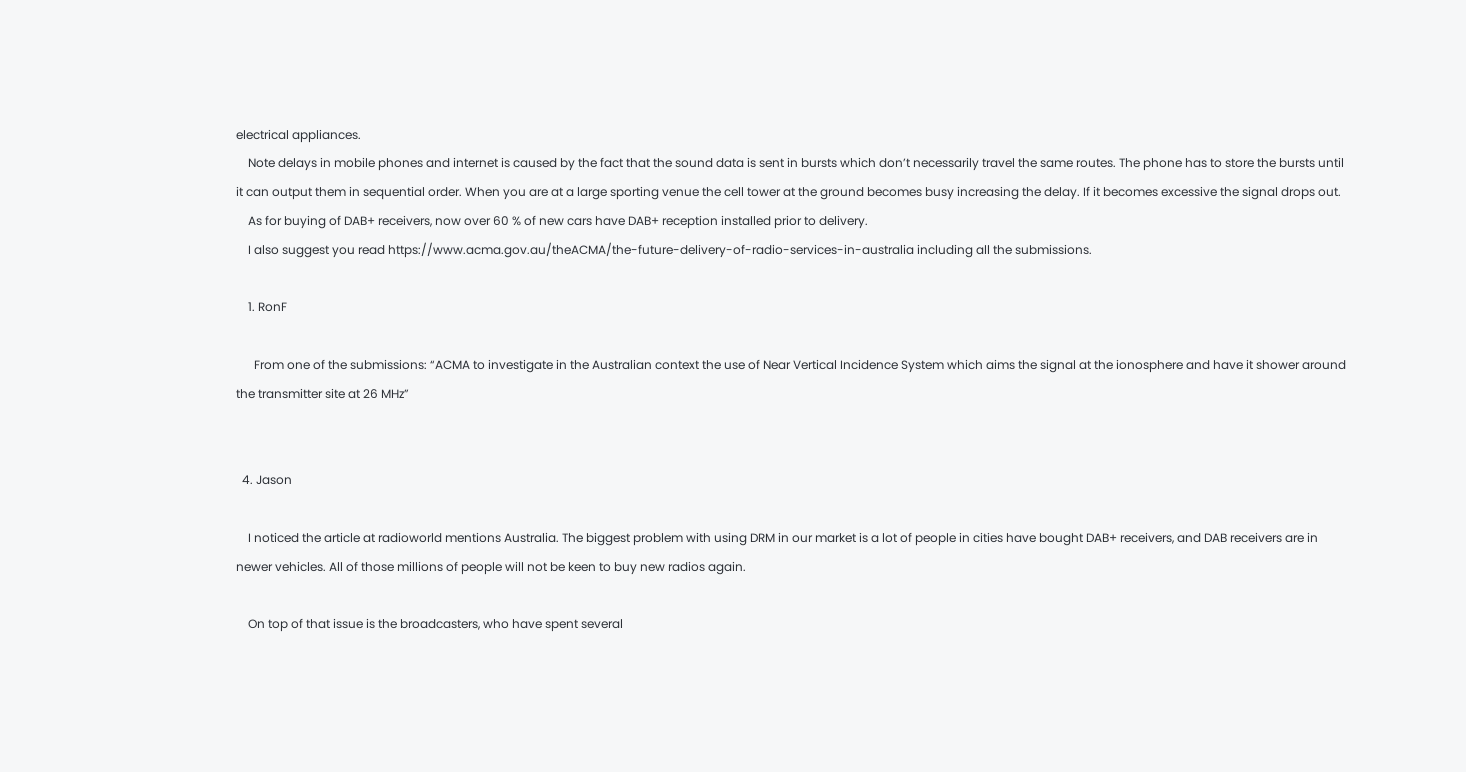electrical appliances.
    Note delays in mobile phones and internet is caused by the fact that the sound data is sent in bursts which don’t necessarily travel the same routes. The phone has to store the bursts until it can output them in sequential order. When you are at a large sporting venue the cell tower at the ground becomes busy increasing the delay. If it becomes excessive the signal drops out.
    As for buying of DAB+ receivers, now over 60 % of new cars have DAB+ reception installed prior to delivery.
    I also suggest you read https://www.acma.gov.au/theACMA/the-future-delivery-of-radio-services-in-australia including all the submissions.

    1. RonF

      From one of the submissions: “ACMA to investigate in the Australian context the use of Near Vertical Incidence System which aims the signal at the ionosphere and have it shower around the transmitter site at 26 MHz”


  4. Jason

    I noticed the article at radioworld mentions Australia. The biggest problem with using DRM in our market is a lot of people in cities have bought DAB+ receivers, and DAB receivers are in newer vehicles. All of those millions of people will not be keen to buy new radios again.

    On top of that issue is the broadcasters, who have spent several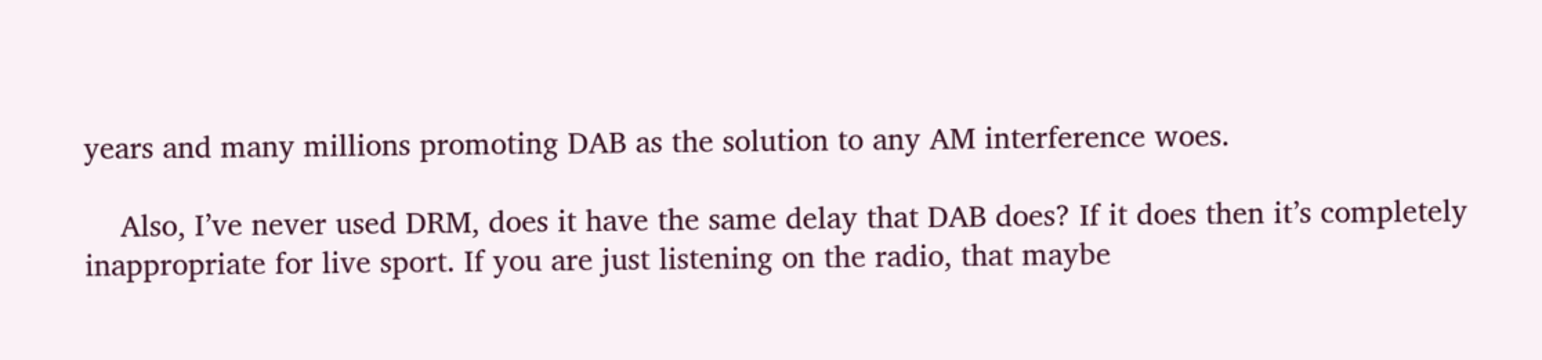years and many millions promoting DAB as the solution to any AM interference woes.

    Also, I’ve never used DRM, does it have the same delay that DAB does? If it does then it’s completely inappropriate for live sport. If you are just listening on the radio, that maybe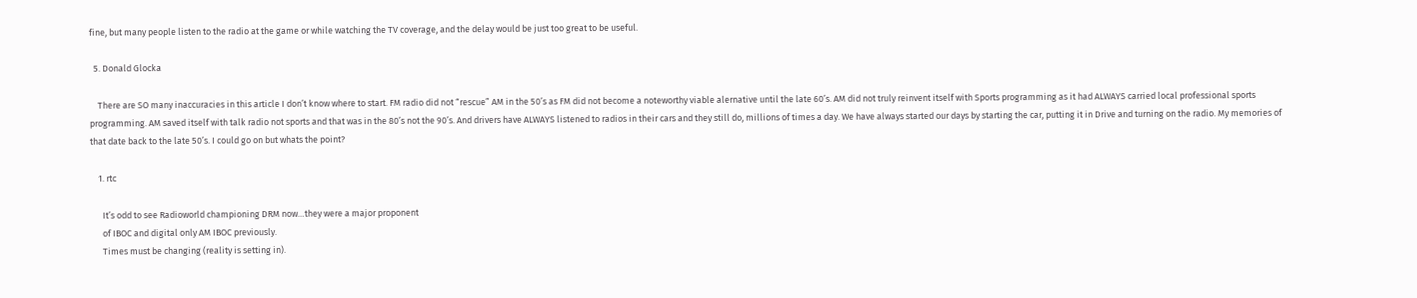fine, but many people listen to the radio at the game or while watching the TV coverage, and the delay would be just too great to be useful.

  5. Donald Glocka

    There are SO many inaccuracies in this article I don’t know where to start. FM radio did not “rescue” AM in the 50’s as FM did not become a noteworthy viable alernative until the late 60’s. AM did not truly reinvent itself with Sports programming as it had ALWAYS carried local professional sports programming. AM saved itself with talk radio not sports and that was in the 80’s not the 90’s. And drivers have ALWAYS listened to radios in their cars and they still do, millions of times a day. We have always started our days by starting the car, putting it in Drive and turning on the radio. My memories of that date back to the late 50’s. I could go on but whats the point?

    1. rtc

      It’s odd to see Radioworld championing DRM now…they were a major proponent
      of IBOC and digital only AM IBOC previously.
      Times must be changing (reality is setting in).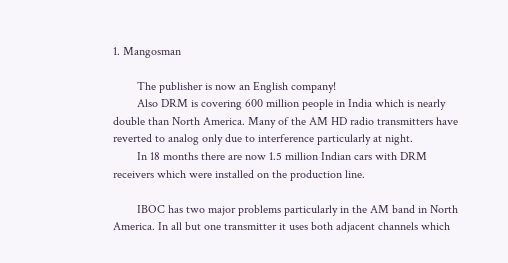1. Mangosman

        The publisher is now an English company!
        Also DRM is covering 600 million people in India which is nearly double than North America. Many of the AM HD radio transmitters have reverted to analog only due to interference particularly at night.
        In 18 months there are now 1.5 million Indian cars with DRM receivers which were installed on the production line.

        IBOC has two major problems particularly in the AM band in North America. In all but one transmitter it uses both adjacent channels which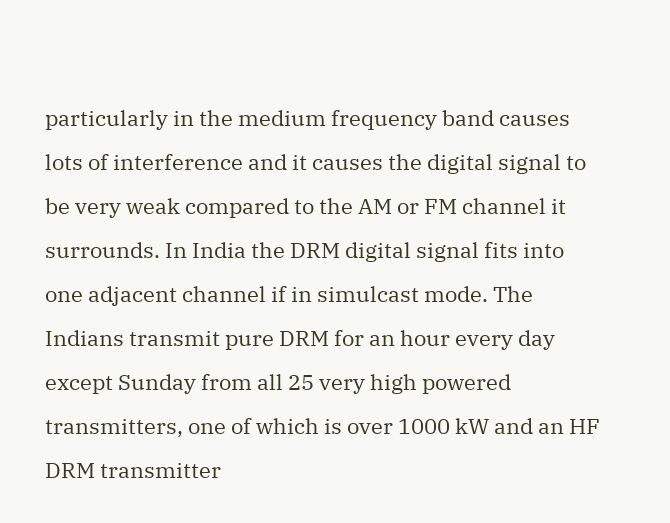particularly in the medium frequency band causes lots of interference and it causes the digital signal to be very weak compared to the AM or FM channel it surrounds. In India the DRM digital signal fits into one adjacent channel if in simulcast mode. The Indians transmit pure DRM for an hour every day except Sunday from all 25 very high powered transmitters, one of which is over 1000 kW and an HF DRM transmitter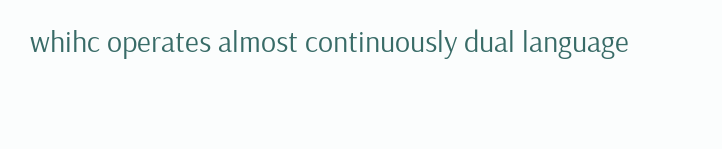whihc operates almost continuously dual language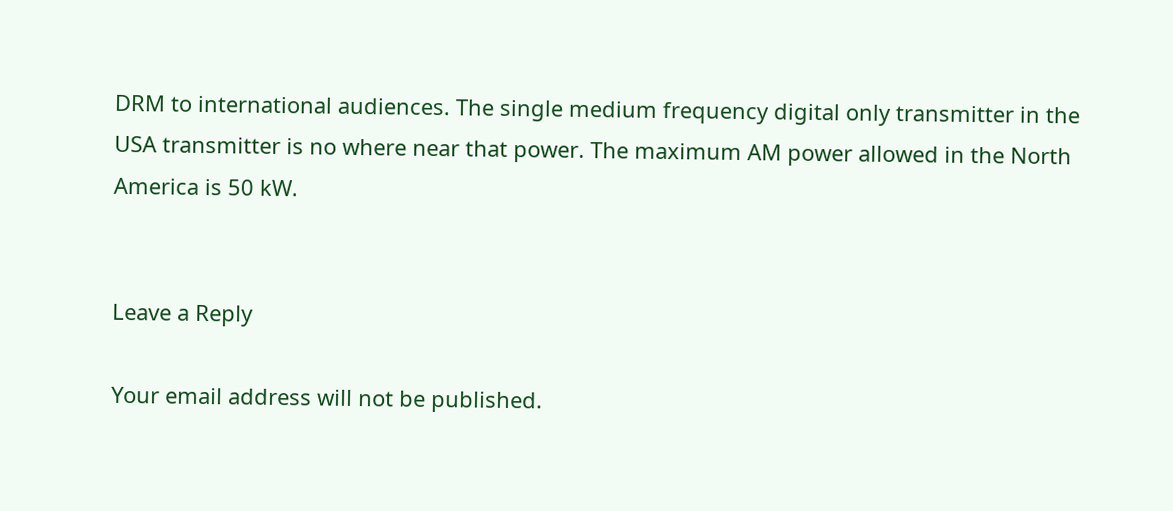DRM to international audiences. The single medium frequency digital only transmitter in the USA transmitter is no where near that power. The maximum AM power allowed in the North America is 50 kW.


Leave a Reply

Your email address will not be published.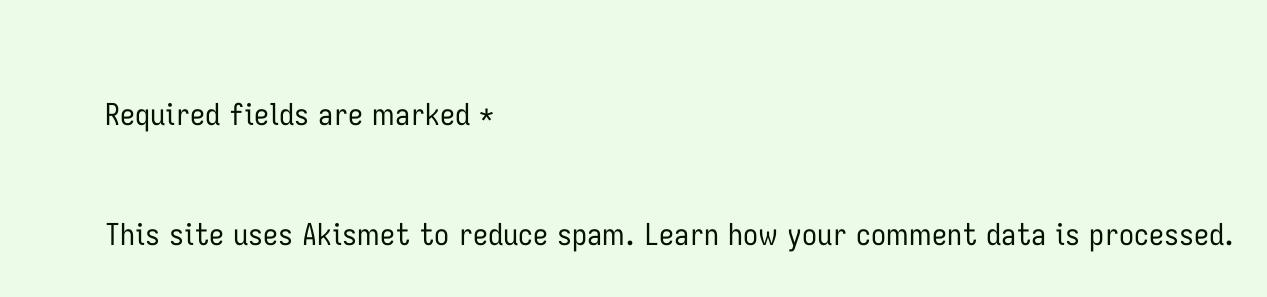Required fields are marked *

This site uses Akismet to reduce spam. Learn how your comment data is processed.